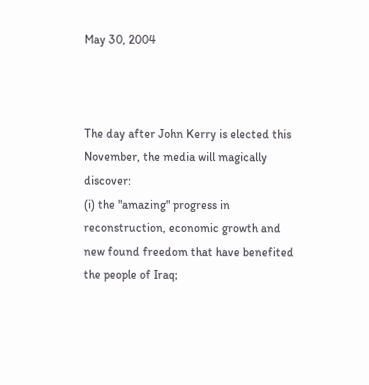May 30, 2004



The day after John Kerry is elected this November, the media will magically discover:
(i) the "amazing" progress in reconstruction, economic growth and new found freedom that have benefited the people of Iraq;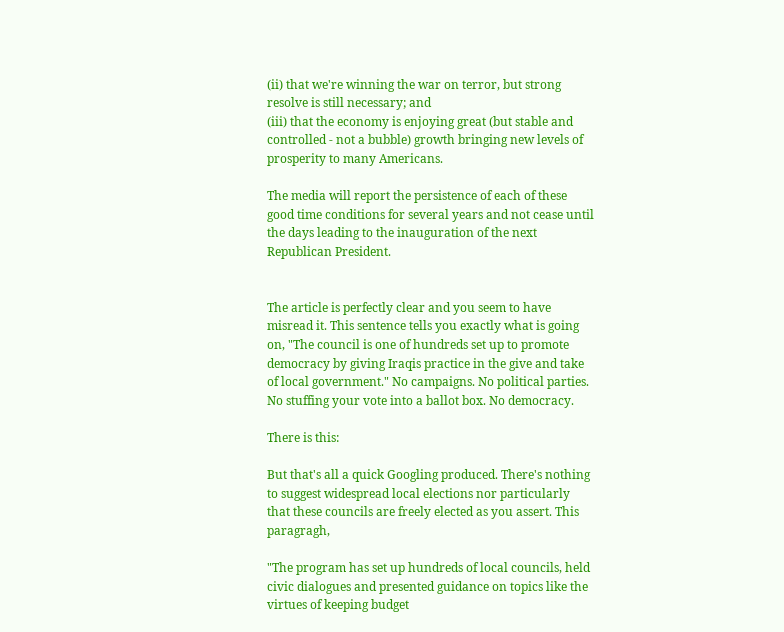(ii) that we're winning the war on terror, but strong resolve is still necessary; and
(iii) that the economy is enjoying great (but stable and controlled - not a bubble) growth bringing new levels of prosperity to many Americans.

The media will report the persistence of each of these good time conditions for several years and not cease until the days leading to the inauguration of the next Republican President.


The article is perfectly clear and you seem to have misread it. This sentence tells you exactly what is going on, "The council is one of hundreds set up to promote democracy by giving Iraqis practice in the give and take of local government." No campaigns. No political parties. No stuffing your vote into a ballot box. No democracy.

There is this:

But that's all a quick Googling produced. There's nothing to suggest widespread local elections nor particularly that these councils are freely elected as you assert. This paragragh,

"The program has set up hundreds of local councils, held civic dialogues and presented guidance on topics like the virtues of keeping budget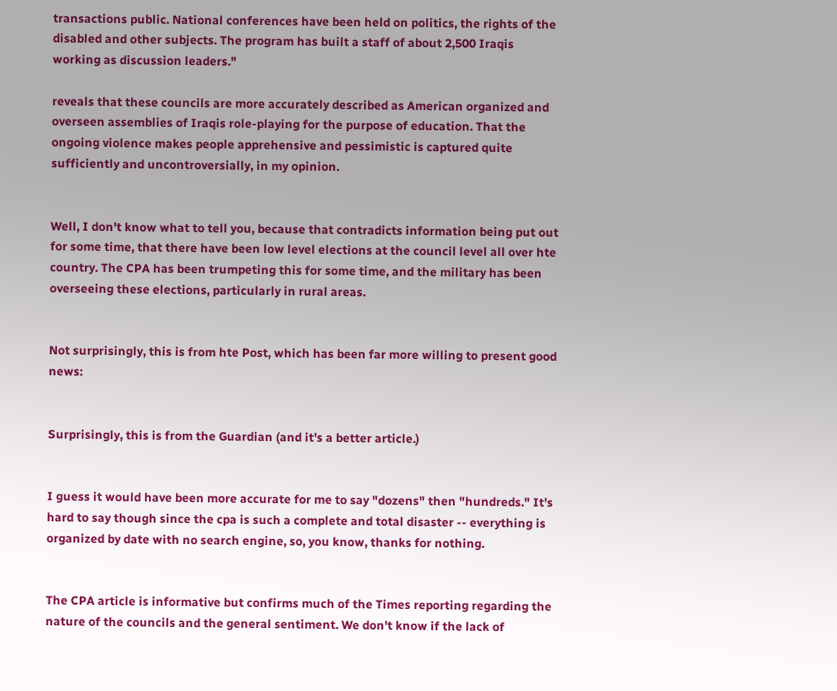transactions public. National conferences have been held on politics, the rights of the disabled and other subjects. The program has built a staff of about 2,500 Iraqis working as discussion leaders."

reveals that these councils are more accurately described as American organized and overseen assemblies of Iraqis role-playing for the purpose of education. That the ongoing violence makes people apprehensive and pessimistic is captured quite sufficiently and uncontroversially, in my opinion.


Well, I don't know what to tell you, because that contradicts information being put out for some time, that there have been low level elections at the council level all over hte country. The CPA has been trumpeting this for some time, and the military has been overseeing these elections, particularly in rural areas.


Not surprisingly, this is from hte Post, which has been far more willing to present good news:


Surprisingly, this is from the Guardian (and it's a better article.)


I guess it would have been more accurate for me to say "dozens" then "hundreds." It's hard to say though since the cpa is such a complete and total disaster -- everything is organized by date with no search engine, so, you know, thanks for nothing.


The CPA article is informative but confirms much of the Times reporting regarding the nature of the councils and the general sentiment. We don't know if the lack of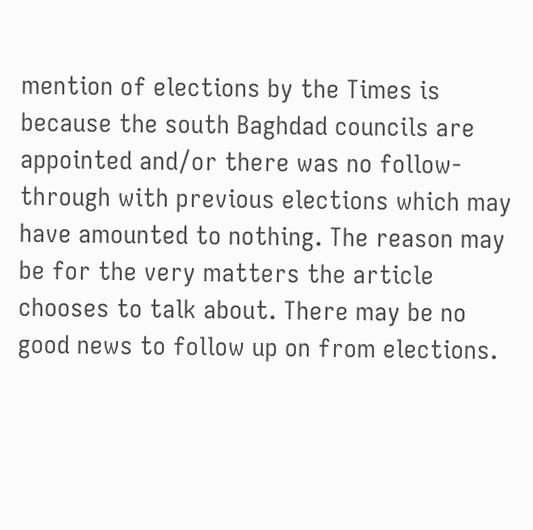mention of elections by the Times is because the south Baghdad councils are appointed and/or there was no follow-through with previous elections which may have amounted to nothing. The reason may be for the very matters the article chooses to talk about. There may be no good news to follow up on from elections.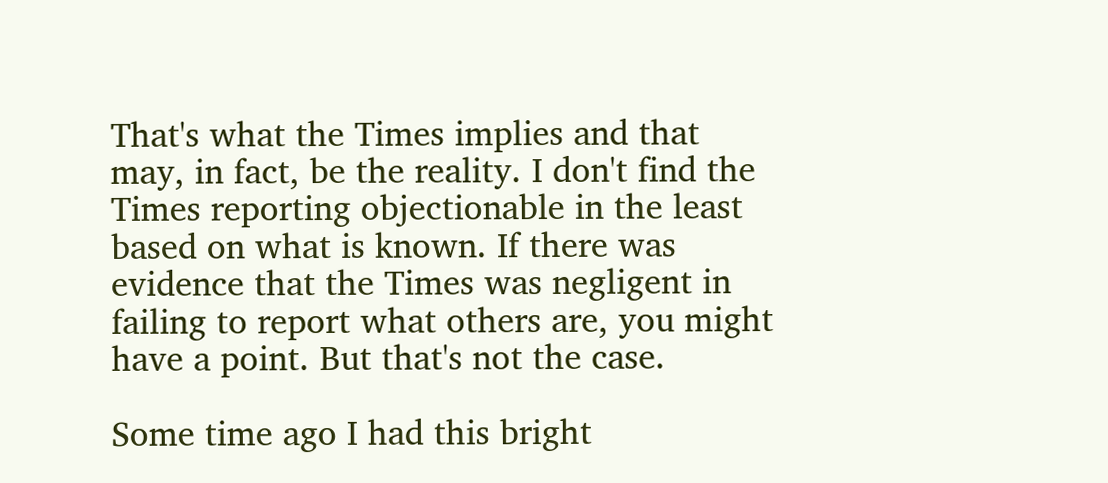That's what the Times implies and that may, in fact, be the reality. I don't find the Times reporting objectionable in the least based on what is known. If there was evidence that the Times was negligent in failing to report what others are, you might have a point. But that's not the case.

Some time ago I had this bright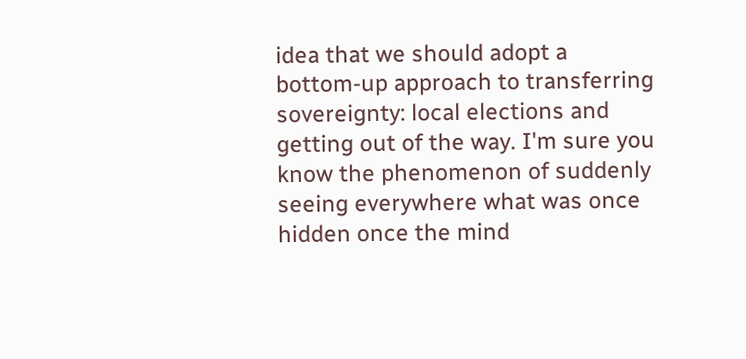idea that we should adopt a bottom-up approach to transferring sovereignty: local elections and getting out of the way. I'm sure you know the phenomenon of suddenly seeing everywhere what was once hidden once the mind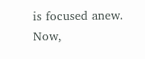is focused anew. Now,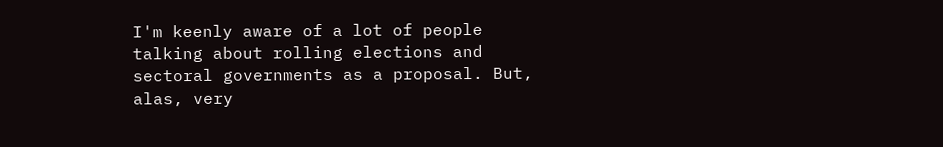I'm keenly aware of a lot of people talking about rolling elections and sectoral governments as a proposal. But, alas, very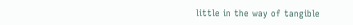little in the way of tangible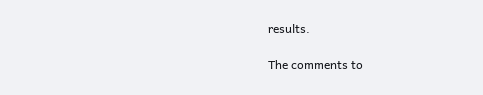results.

The comments to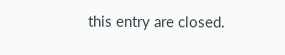this entry are closed.